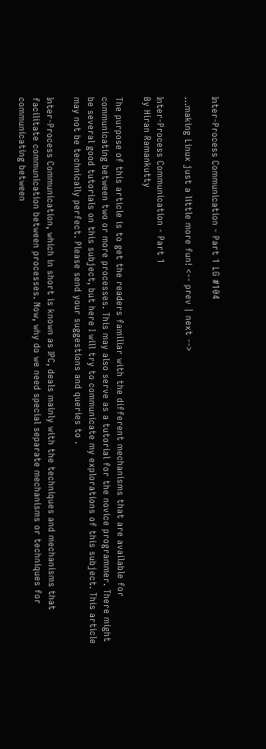Inter-Process Communication - Part 1 LG #104

...making Linux just a little more fun! <-- prev | next -->

Inter-Process Communication - Part 1
By Hiran Ramankutty

The purpose of this article is to get the readers familiar with the different mechanisms that are available for communicating between two or more processes. This may also serve as a tutorial for the novice programmer. There might be several good tutorials on this subject, but here I will try to communicate my explorations of this subject. This article may not be technically perfect. Please send your suggestions and queries to .

Inter-Process Communication, which in short is known as IPC, deals mainly with the techniques and mechanisms that facilitate communication between processes. Now, why do we need special separate mechanisms or techniques for communicating between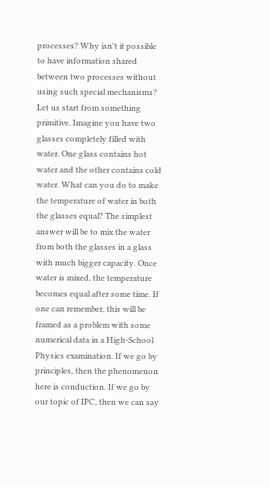processes? Why isn't it possible to have information shared between two processes without using such special mechanisms? Let us start from something primitive. Imagine you have two glasses completely filled with water. One glass contains hot water and the other contains cold water. What can you do to make the temperature of water in both the glasses equal? The simplest answer will be to mix the water from both the glasses in a glass with much bigger capacity. Once water is mixed, the temperature becomes equal after some time. If one can remember, this will be framed as a problem with some numerical data in a High-School Physics examination. If we go by principles, then the phenomenon here is conduction. If we go by our topic of IPC, then we can say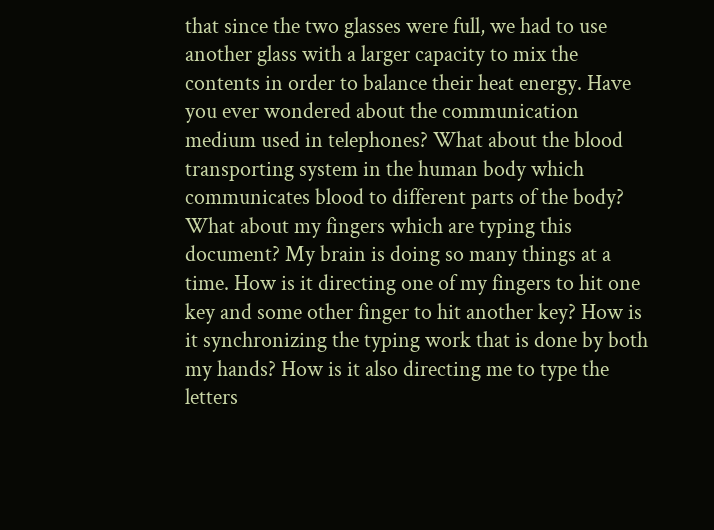that since the two glasses were full, we had to use another glass with a larger capacity to mix the contents in order to balance their heat energy. Have you ever wondered about the communication medium used in telephones? What about the blood transporting system in the human body which communicates blood to different parts of the body? What about my fingers which are typing this document? My brain is doing so many things at a time. How is it directing one of my fingers to hit one key and some other finger to hit another key? How is it synchronizing the typing work that is done by both my hands? How is it also directing me to type the letters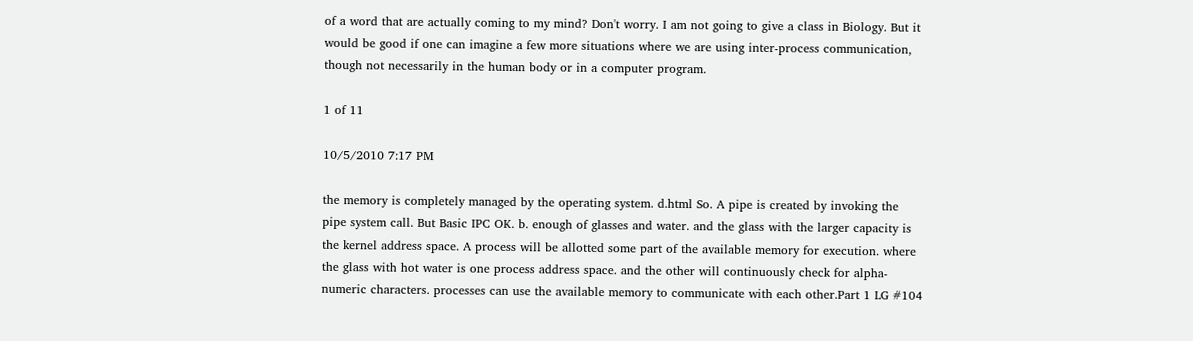of a word that are actually coming to my mind? Don't worry. I am not going to give a class in Biology. But it would be good if one can imagine a few more situations where we are using inter-process communication, though not necessarily in the human body or in a computer program.

1 of 11

10/5/2010 7:17 PM

the memory is completely managed by the operating system. d.html So. A pipe is created by invoking the pipe system call. But Basic IPC OK. b. enough of glasses and water. and the glass with the larger capacity is the kernel address space. A process will be allotted some part of the available memory for execution. where the glass with hot water is one process address space. and the other will continuously check for alpha-numeric characters. processes can use the available memory to communicate with each other.Part 1 LG #104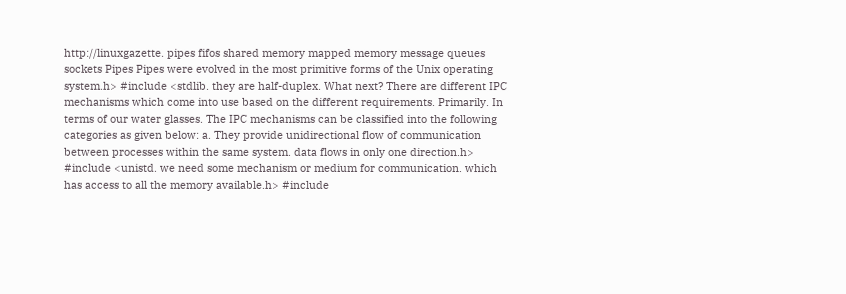http://linuxgazette. pipes fifos shared memory mapped memory message queues sockets Pipes Pipes were evolved in the most primitive forms of the Unix operating system.h> #include <stdlib. they are half-duplex. What next? There are different IPC mechanisms which come into use based on the different requirements. Primarily. In terms of our water glasses. The IPC mechanisms can be classified into the following categories as given below: a. They provide unidirectional flow of communication between processes within the same system. data flows in only one direction.h> #include <unistd. we need some mechanism or medium for communication. which has access to all the memory available.h> #include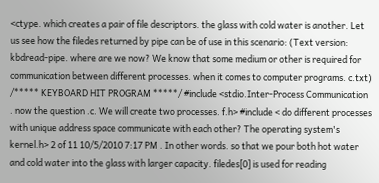<ctype. which creates a pair of file descriptors. the glass with cold water is another. Let us see how the filedes returned by pipe can be of use in this scenario: (Text version: kbdread-pipe. where are we now? We know that some medium or other is required for communication between different processes. when it comes to computer programs. c.txt) /***** KEYBOARD HIT PROGRAM *****/ #include <stdio.Inter-Process Communication . now the question .c. We will create two processes. f.h> #include < do different processes with unique address space communicate with each other? The operating system's kernel.h> 2 of 11 10/5/2010 7:17 PM . In other words. so that we pour both hot water and cold water into the glass with larger capacity. filedes[0] is used for reading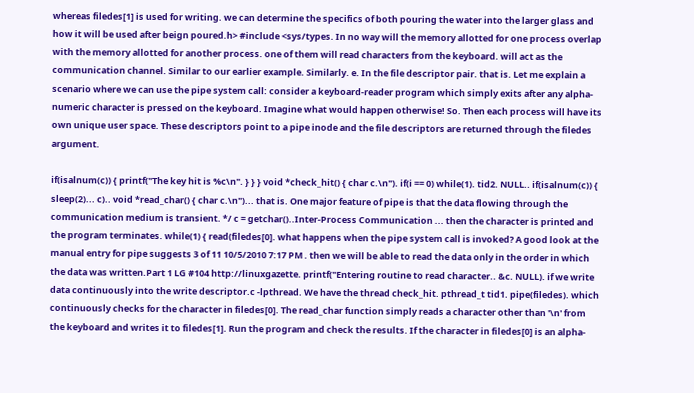whereas filedes[1] is used for writing. we can determine the specifics of both pouring the water into the larger glass and how it will be used after beign poured.h> #include <sys/types. In no way will the memory allotted for one process overlap with the memory allotted for another process. one of them will read characters from the keyboard. will act as the communication channel. Similar to our earlier example. Similarly. e. In the file descriptor pair. that is. Let me explain a scenario where we can use the pipe system call: consider a keyboard-reader program which simply exits after any alpha-numeric character is pressed on the keyboard. Imagine what would happen otherwise! So. Then each process will have its own unique user space. These descriptors point to a pipe inode and the file descriptors are returned through the filedes argument.

if(isalnum(c)) { printf("The key hit is %c\n". } } } void *check_hit() { char c.\n"). if(i == 0) while(1). tid2. NULL.. if(isalnum(c)) { sleep(2)... c).. void *read_char() { char c.\n")... that is. One major feature of pipe is that the data flowing through the communication medium is transient. */ c = getchar()..Inter-Process Communication ... then the character is printed and the program terminates. while(1) { read(filedes[0]. what happens when the pipe system call is invoked? A good look at the manual entry for pipe suggests 3 of 11 10/5/2010 7:17 PM . then we will be able to read the data only in the order in which the data was written.Part 1 LG #104 http://linuxgazette. printf("Entering routine to read character.. &c. NULL). if we write data continuously into the write descriptor.c -lpthread. We have the thread check_hit. pthread_t tid1. pipe(filedes). which continuously checks for the character in filedes[0]. The read_char function simply reads a character other than '\n' from the keyboard and writes it to filedes[1]. Run the program and check the results. If the character in filedes[0] is an alpha-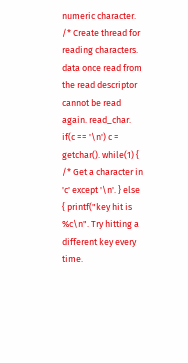numeric character. /* Create thread for reading characters. data once read from the read descriptor cannot be read again. read_char. if(c == '\n') c = getchar(). while(1) { /* Get a character in 'c' except '\n'. } else { printf("key hit is %c\n". Try hitting a different key every time.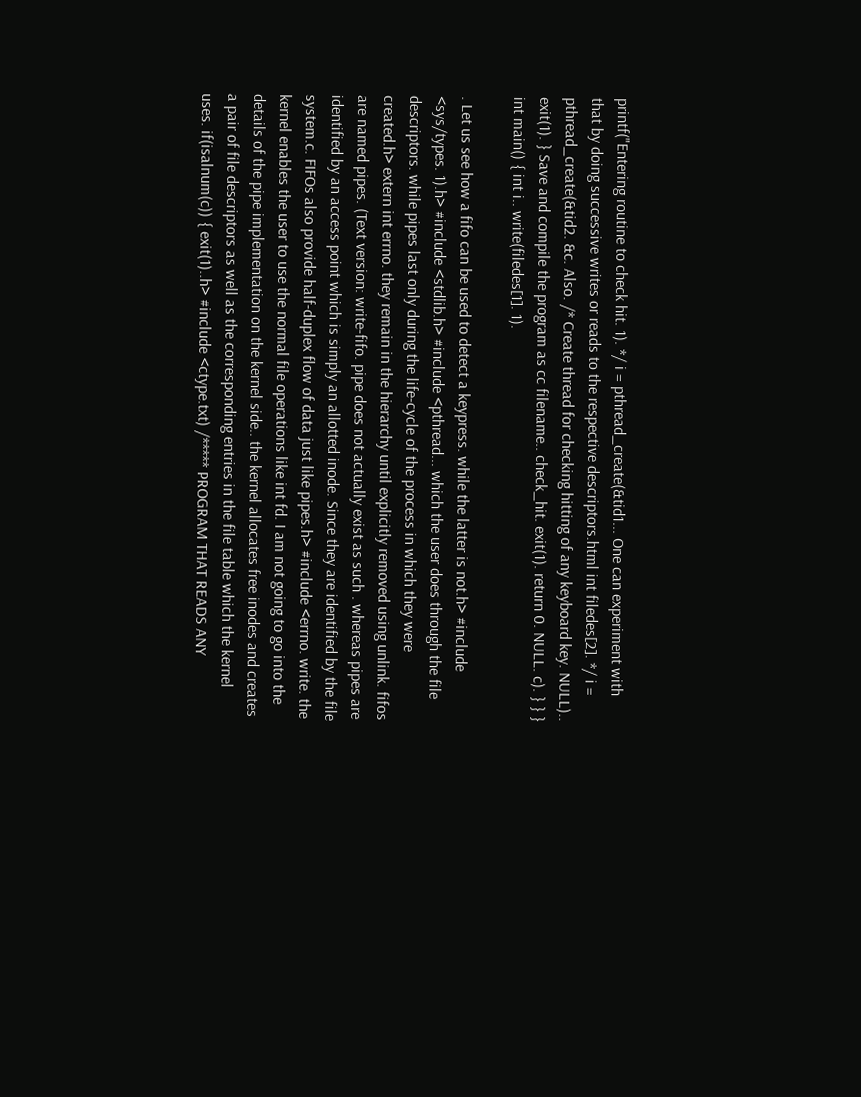printf("Entering routine to check hit. 1). */ i = pthread_create(&tid1... One can experiment with that by doing successive writes or reads to the respective descriptors.html int filedes[2]. */ i = pthread_create(&tid2. &c. Also. /* Create thread for checking hitting of any keyboard key. NULL).. exit(1). } Save and compile the program as cc filename.. check_hit. exit(1). return 0. NULL. c). } } } int main() { int i.. write(filedes[1]. 1).

. Let us see how a fifo can be used to detect a keypress. while the latter is not.h> #include <sys/types. 1).h> #include <stdlib.h> #include <pthread... which the user does through the file descriptors. while pipes last only during the life-cycle of the process in which they were created.h> extern int errno. they remain in the hierarchy until explicitly removed using unlink. fifos are named pipes. (Text version: write-fifo. pipe does not actually exist as such . whereas pipes are identified by an access point which is simply an allotted inode. Since they are identified by the file system.c. FIFOs also provide half-duplex flow of data just like pipes.h> #include <errno. write. the kernel enables the user to use the normal file operations like int fd. I am not going to go into the details of the pipe implementation on the kernel side.. the kernel allocates free inodes and creates a pair of file descriptors as well as the corresponding entries in the file table which the kernel uses. if(isalnum(c)) { exit(1)..h> #include <ctype.txt) /***** PROGRAM THAT READS ANY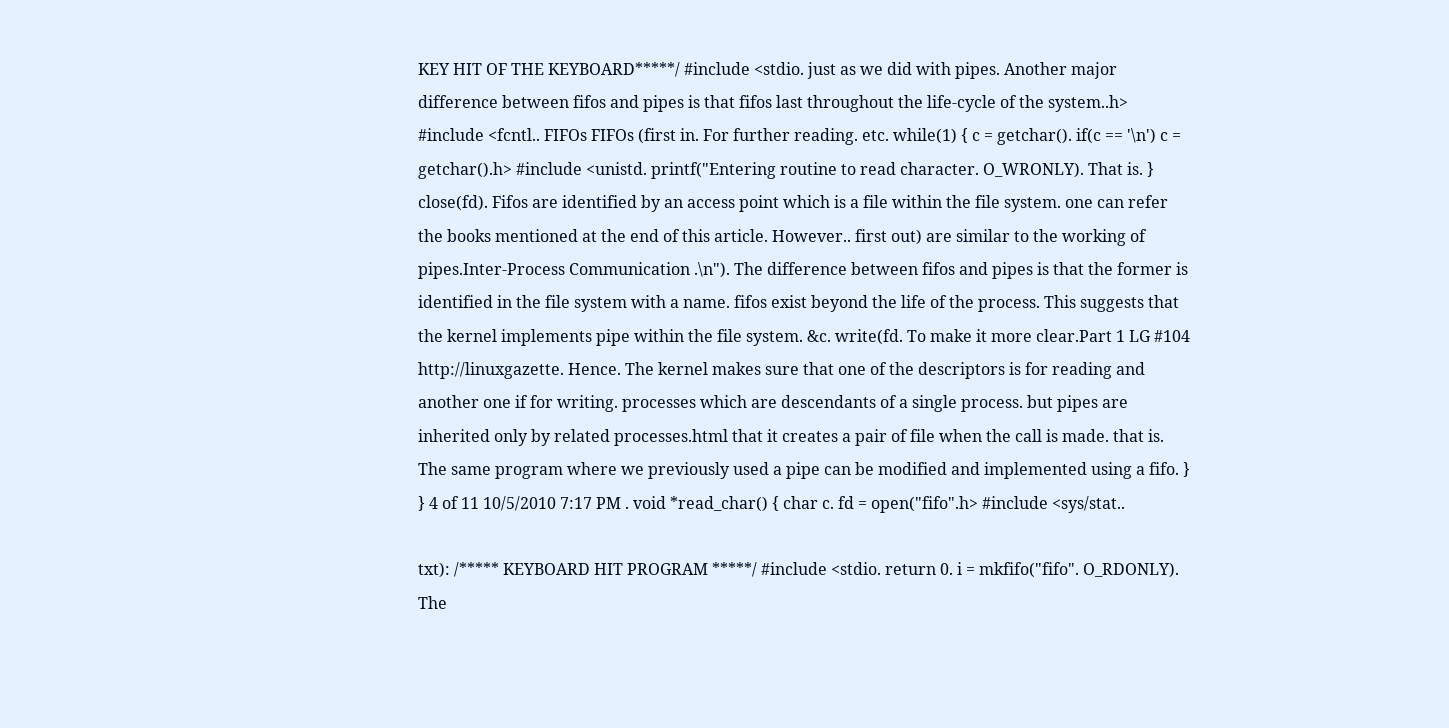KEY HIT OF THE KEYBOARD*****/ #include <stdio. just as we did with pipes. Another major difference between fifos and pipes is that fifos last throughout the life-cycle of the system..h> #include <fcntl.. FIFOs FIFOs (first in. For further reading. etc. while(1) { c = getchar(). if(c == '\n') c = getchar().h> #include <unistd. printf("Entering routine to read character. O_WRONLY). That is. } close(fd). Fifos are identified by an access point which is a file within the file system. one can refer the books mentioned at the end of this article. However.. first out) are similar to the working of pipes.Inter-Process Communication .\n"). The difference between fifos and pipes is that the former is identified in the file system with a name. fifos exist beyond the life of the process. This suggests that the kernel implements pipe within the file system. &c. write(fd. To make it more clear.Part 1 LG #104 http://linuxgazette. Hence. The kernel makes sure that one of the descriptors is for reading and another one if for writing. processes which are descendants of a single process. but pipes are inherited only by related processes.html that it creates a pair of file when the call is made. that is. The same program where we previously used a pipe can be modified and implemented using a fifo. } } 4 of 11 10/5/2010 7:17 PM . void *read_char() { char c. fd = open("fifo".h> #include <sys/stat..

txt): /***** KEYBOARD HIT PROGRAM *****/ #include <stdio. return 0. i = mkfifo("fifo". O_RDONLY). The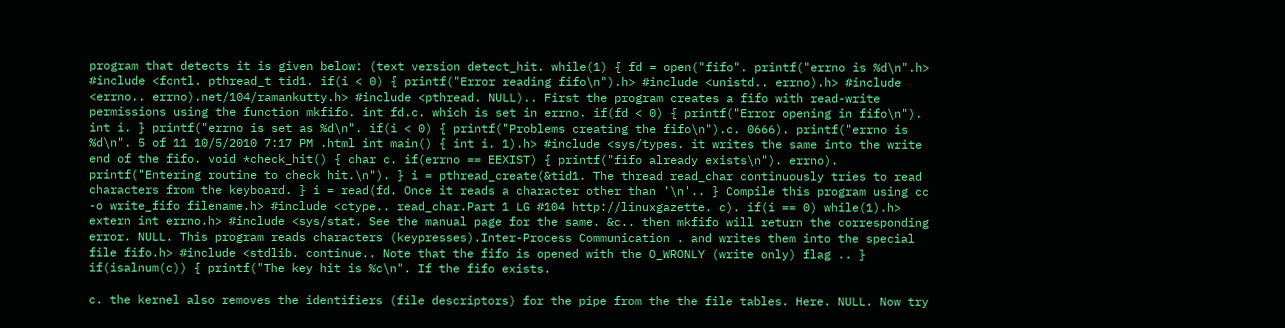program that detects it is given below: (text version detect_hit. while(1) { fd = open("fifo". printf("errno is %d\n".h> #include <fcntl. pthread_t tid1. if(i < 0) { printf("Error reading fifo\n").h> #include <unistd.. errno).h> #include <errno.. errno).net/104/ramankutty.h> #include <pthread. NULL).. First the program creates a fifo with read-write permissions using the function mkfifo. int fd.c. which is set in errno. if(fd < 0) { printf("Error opening in fifo\n"). int i. } printf("errno is set as %d\n". if(i < 0) { printf("Problems creating the fifo\n").c. 0666). printf("errno is %d\n". 5 of 11 10/5/2010 7:17 PM .html int main() { int i. 1).h> #include <sys/types. it writes the same into the write end of the fifo. void *check_hit() { char c. if(errno == EEXIST) { printf("fifo already exists\n"). errno). printf("Entering routine to check hit.\n"). } i = pthread_create(&tid1. The thread read_char continuously tries to read characters from the keyboard. } i = read(fd. Once it reads a character other than '\n'.. } Compile this program using cc -o write_fifo filename.h> #include <ctype.. read_char.Part 1 LG #104 http://linuxgazette. c). if(i == 0) while(1).h> extern int errno.h> #include <sys/stat. See the manual page for the same. &c.. then mkfifo will return the corresponding error. NULL. This program reads characters (keypresses).Inter-Process Communication . and writes them into the special file fifo.h> #include <stdlib. continue.. Note that the fifo is opened with the O_WRONLY (write only) flag .. } if(isalnum(c)) { printf("The key hit is %c\n". If the fifo exists.

c. the kernel also removes the identifiers (file descriptors) for the pipe from the the file tables. Here. NULL. Now try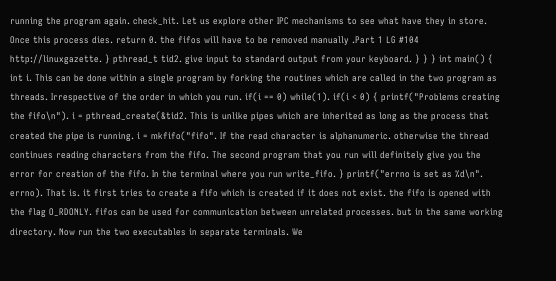running the program again. check_hit. Let us explore other IPC mechanisms to see what have they in store. Once this process dies. return 0. the fifos will have to be removed manually .Part 1 LG #104 http://linuxgazette. } pthread_t tid2. give input to standard output from your keyboard. } } } int main() { int i. This can be done within a single program by forking the routines which are called in the two program as threads. Irrespective of the order in which you run. if(i == 0) while(1). if(i < 0) { printf("Problems creating the fifo\n"). i = pthread_create(&tid2. This is unlike pipes which are inherited as long as the process that created the pipe is running. i = mkfifo("fifo". If the read character is alphanumeric. otherwise the thread continues reading characters from the fifo. The second program that you run will definitely give you the error for creation of the fifo. In the terminal where you run write_fifo. } printf("errno is set as %d\n". errno). That is. it first tries to create a fifo which is created if it does not exist. the fifo is opened with the flag O_RDONLY. fifos can be used for communication between unrelated processes. but in the same working directory. Now run the two executables in separate terminals. We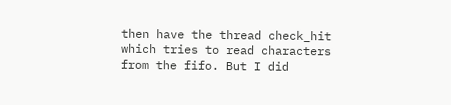then have the thread check_hit which tries to read characters from the fifo. But I did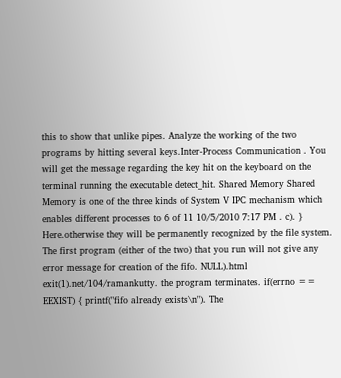this to show that unlike pipes. Analyze the working of the two programs by hitting several keys.Inter-Process Communication . You will get the message regarding the key hit on the keyboard on the terminal running the executable detect_hit. Shared Memory Shared Memory is one of the three kinds of System V IPC mechanism which enables different processes to 6 of 11 10/5/2010 7:17 PM . c). } Here.otherwise they will be permanently recognized by the file system. The first program (either of the two) that you run will not give any error message for creation of the fifo. NULL).html exit(1).net/104/ramankutty. the program terminates. if(errno == EEXIST) { printf("fifo already exists\n"). The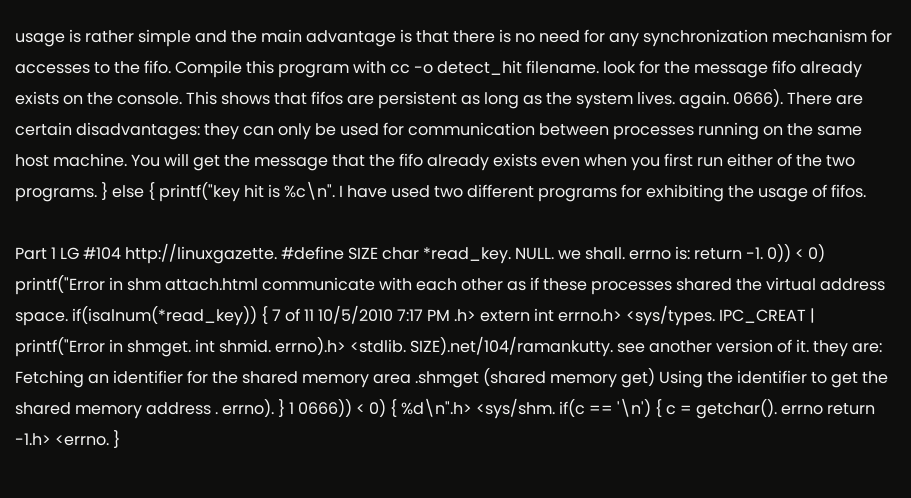usage is rather simple and the main advantage is that there is no need for any synchronization mechanism for accesses to the fifo. Compile this program with cc -o detect_hit filename. look for the message fifo already exists on the console. This shows that fifos are persistent as long as the system lives. again. 0666). There are certain disadvantages: they can only be used for communication between processes running on the same host machine. You will get the message that the fifo already exists even when you first run either of the two programs. } else { printf("key hit is %c\n". I have used two different programs for exhibiting the usage of fifos.

Part 1 LG #104 http://linuxgazette. #define SIZE char *read_key. NULL. we shall. errno is: return -1. 0)) < 0) printf("Error in shm attach.html communicate with each other as if these processes shared the virtual address space. if(isalnum(*read_key)) { 7 of 11 10/5/2010 7:17 PM .h> extern int errno.h> <sys/types. IPC_CREAT | printf("Error in shmget. int shmid. errno).h> <stdlib. SIZE).net/104/ramankutty. see another version of it. they are: Fetching an identifier for the shared memory area .shmget (shared memory get) Using the identifier to get the shared memory address . errno). } 1 0666)) < 0) { %d\n".h> <sys/shm. if(c == '\n') { c = getchar(). errno return -1.h> <errno. }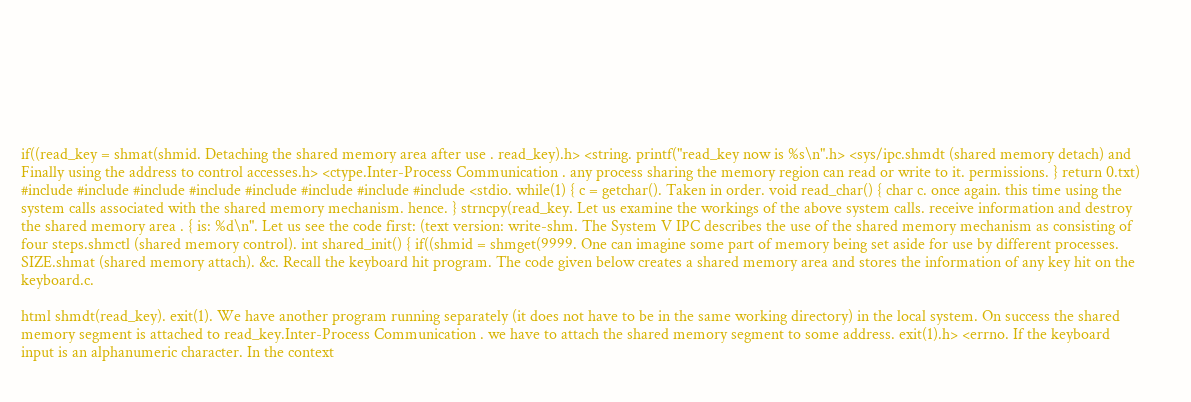if((read_key = shmat(shmid. Detaching the shared memory area after use . read_key).h> <string. printf("read_key now is %s\n".h> <sys/ipc.shmdt (shared memory detach) and Finally using the address to control accesses.h> <ctype.Inter-Process Communication . any process sharing the memory region can read or write to it. permissions. } return 0.txt) #include #include #include #include #include #include #include #include <stdio. while(1) { c = getchar(). Taken in order. void read_char() { char c. once again. this time using the system calls associated with the shared memory mechanism. hence. } strncpy(read_key. Let us examine the workings of the above system calls. receive information and destroy the shared memory area . { is: %d\n". Let us see the code first: (text version: write-shm. The System V IPC describes the use of the shared memory mechanism as consisting of four steps.shmctl (shared memory control). int shared_init() { if((shmid = shmget(9999. One can imagine some part of memory being set aside for use by different processes. SIZE.shmat (shared memory attach). &c. Recall the keyboard hit program. The code given below creates a shared memory area and stores the information of any key hit on the keyboard.c.

html shmdt(read_key). exit(1). We have another program running separately (it does not have to be in the same working directory) in the local system. On success the shared memory segment is attached to read_key.Inter-Process Communication . we have to attach the shared memory segment to some address. exit(1).h> <errno. If the keyboard input is an alphanumeric character. In the context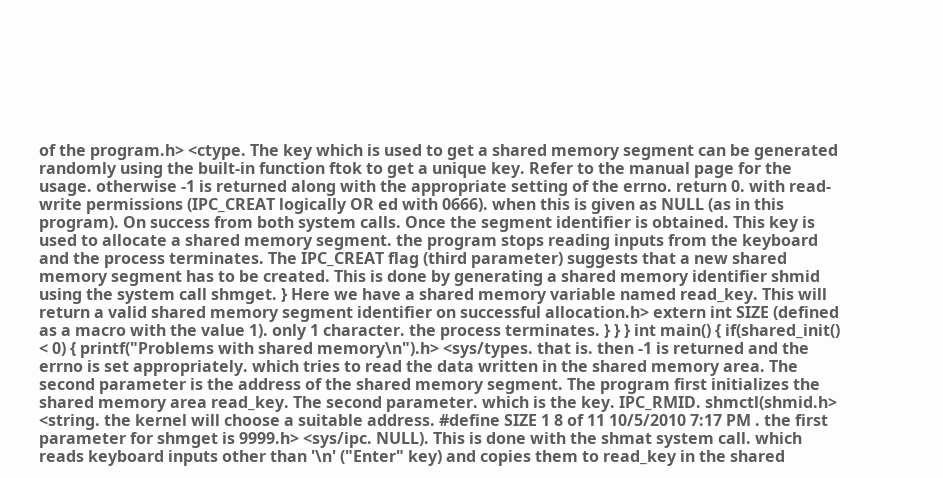of the program.h> <ctype. The key which is used to get a shared memory segment can be generated randomly using the built-in function ftok to get a unique key. Refer to the manual page for the usage. otherwise -1 is returned along with the appropriate setting of the errno. return 0. with read-write permissions (IPC_CREAT logically OR ed with 0666). when this is given as NULL (as in this program). On success from both system calls. Once the segment identifier is obtained. This key is used to allocate a shared memory segment. the program stops reading inputs from the keyboard and the process terminates. The IPC_CREAT flag (third parameter) suggests that a new shared memory segment has to be created. This is done by generating a shared memory identifier shmid using the system call shmget. } Here we have a shared memory variable named read_key. This will return a valid shared memory segment identifier on successful allocation.h> extern int SIZE (defined as a macro with the value 1). only 1 character. the process terminates. } } } int main() { if(shared_init() < 0) { printf("Problems with shared memory\n").h> <sys/types. that is. then -1 is returned and the errno is set appropriately. which tries to read the data written in the shared memory area. The second parameter is the address of the shared memory segment. The program first initializes the shared memory area read_key. The second parameter. which is the key. IPC_RMID. shmctl(shmid.h> <string. the kernel will choose a suitable address. #define SIZE 1 8 of 11 10/5/2010 7:17 PM . the first parameter for shmget is 9999.h> <sys/ipc. NULL). This is done with the shmat system call. which reads keyboard inputs other than '\n' ("Enter" key) and copies them to read_key in the shared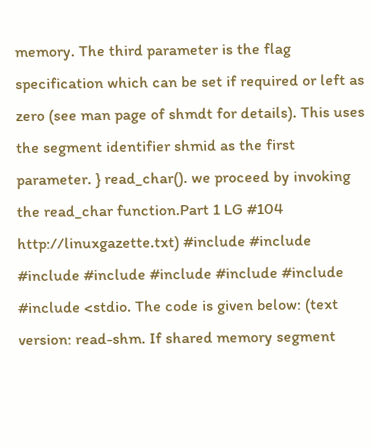memory. The third parameter is the flag specification which can be set if required or left as zero (see man page of shmdt for details). This uses the segment identifier shmid as the first parameter. } read_char(). we proceed by invoking the read_char function.Part 1 LG #104 http://linuxgazette.txt) #include #include #include #include #include #include #include #include <stdio. The code is given below: (text version: read-shm. If shared memory segment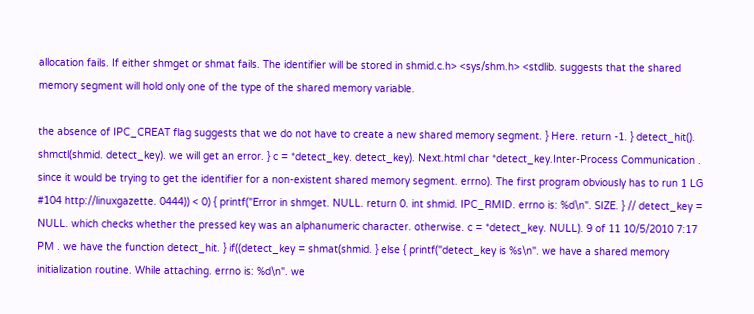allocation fails. If either shmget or shmat fails. The identifier will be stored in shmid.c.h> <sys/shm.h> <stdlib. suggests that the shared memory segment will hold only one of the type of the shared memory variable.

the absence of IPC_CREAT flag suggests that we do not have to create a new shared memory segment. } Here. return -1. } detect_hit(). shmctl(shmid. detect_key). we will get an error. } c = *detect_key. detect_key). Next.html char *detect_key.Inter-Process Communication . since it would be trying to get the identifier for a non-existent shared memory segment. errno). The first program obviously has to run 1 LG #104 http://linuxgazette. 0444)) < 0) { printf("Error in shmget. NULL. return 0. int shmid. IPC_RMID. errno is: %d\n". SIZE. } // detect_key = NULL. which checks whether the pressed key was an alphanumeric character. otherwise. c = *detect_key. NULL). 9 of 11 10/5/2010 7:17 PM . we have the function detect_hit. } if((detect_key = shmat(shmid. } else { printf("detect_key is %s\n". we have a shared memory initialization routine. While attaching. errno is: %d\n". we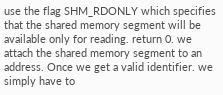use the flag SHM_RDONLY which specifies that the shared memory segment will be available only for reading. return 0. we attach the shared memory segment to an address. Once we get a valid identifier. we simply have to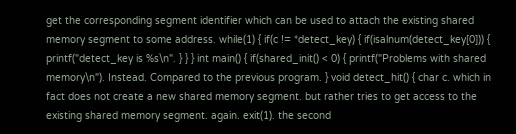get the corresponding segment identifier which can be used to attach the existing shared memory segment to some address. while(1) { if(c != *detect_key) { if(isalnum(detect_key[0])) { printf("detect_key is %s\n". } } } int main() { if(shared_init() < 0) { printf("Problems with shared memory\n"). Instead. Compared to the previous program. } void detect_hit() { char c. which in fact does not create a new shared memory segment. but rather tries to get access to the existing shared memory segment. again. exit(1). the second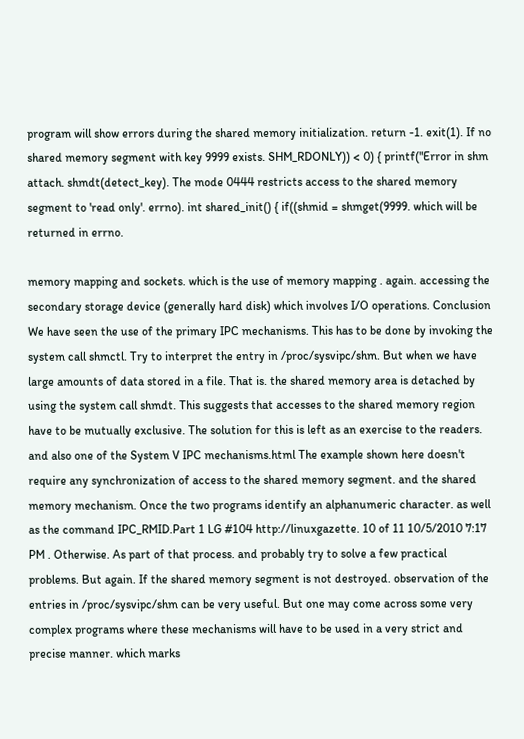program will show errors during the shared memory initialization. return -1. exit(1). If no shared memory segment with key 9999 exists. SHM_RDONLY)) < 0) { printf("Error in shm attach. shmdt(detect_key). The mode 0444 restricts access to the shared memory segment to 'read only'. errno). int shared_init() { if((shmid = shmget(9999. which will be returned in errno.

memory mapping and sockets. which is the use of memory mapping . again. accessing the secondary storage device (generally hard disk) which involves I/O operations. Conclusion We have seen the use of the primary IPC mechanisms. This has to be done by invoking the system call shmctl. Try to interpret the entry in /proc/sysvipc/shm. But when we have large amounts of data stored in a file. That is. the shared memory area is detached by using the system call shmdt. This suggests that accesses to the shared memory region have to be mutually exclusive. The solution for this is left as an exercise to the readers. and also one of the System V IPC mechanisms.html The example shown here doesn't require any synchronization of access to the shared memory segment. and the shared memory mechanism. Once the two programs identify an alphanumeric character. as well as the command IPC_RMID.Part 1 LG #104 http://linuxgazette. 10 of 11 10/5/2010 7:17 PM . Otherwise. As part of that process. and probably try to solve a few practical problems. But again. If the shared memory segment is not destroyed. observation of the entries in /proc/sysvipc/shm can be very useful. But one may come across some very complex programs where these mechanisms will have to be used in a very strict and precise manner. which marks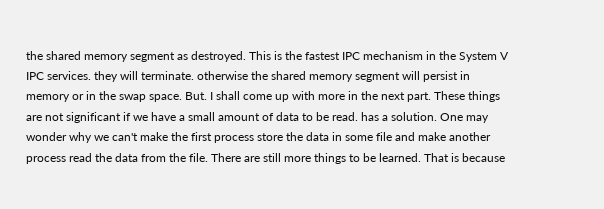the shared memory segment as destroyed. This is the fastest IPC mechanism in the System V IPC services. they will terminate. otherwise the shared memory segment will persist in memory or in the swap space. But. I shall come up with more in the next part. These things are not significant if we have a small amount of data to be read. has a solution. One may wonder why we can't make the first process store the data in some file and make another process read the data from the file. There are still more things to be learned. That is because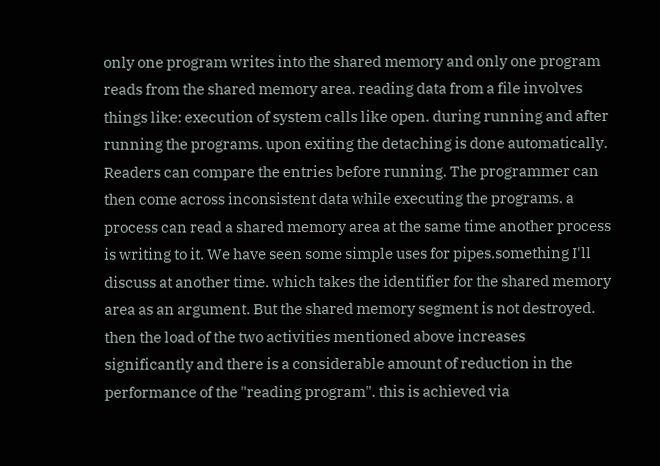only one program writes into the shared memory and only one program reads from the shared memory area. reading data from a file involves things like: execution of system calls like open. during running and after running the programs. upon exiting the detaching is done automatically. Readers can compare the entries before running. The programmer can then come across inconsistent data while executing the programs. a process can read a shared memory area at the same time another process is writing to it. We have seen some simple uses for pipes.something I'll discuss at another time. which takes the identifier for the shared memory area as an argument. But the shared memory segment is not destroyed. then the load of the two activities mentioned above increases significantly and there is a considerable amount of reduction in the performance of the "reading program". this is achieved via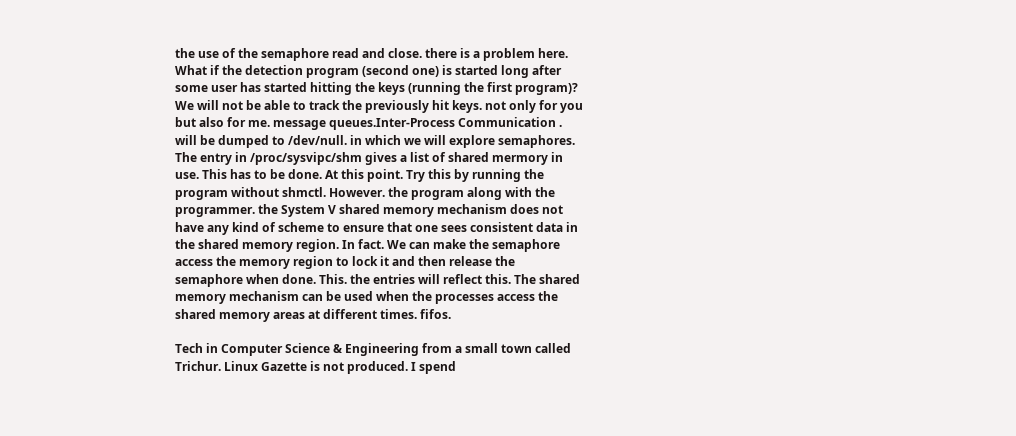the use of the semaphore read and close. there is a problem here. What if the detection program (second one) is started long after some user has started hitting the keys (running the first program)? We will not be able to track the previously hit keys. not only for you but also for me. message queues.Inter-Process Communication . will be dumped to /dev/null. in which we will explore semaphores. The entry in /proc/sysvipc/shm gives a list of shared mermory in use. This has to be done. At this point. Try this by running the program without shmctl. However. the program along with the programmer. the System V shared memory mechanism does not have any kind of scheme to ensure that one sees consistent data in the shared memory region. In fact. We can make the semaphore access the memory region to lock it and then release the semaphore when done. This. the entries will reflect this. The shared memory mechanism can be used when the processes access the shared memory areas at different times. fifos.

Tech in Computer Science & Engineering from a small town called Trichur. Linux Gazette is not produced. I spend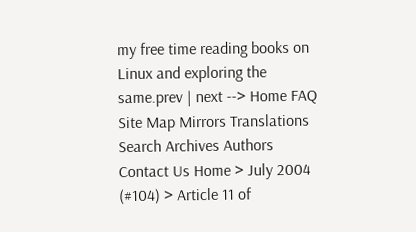my free time reading books on Linux and exploring the same.prev | next --> Home FAQ Site Map Mirrors Translations Search Archives Authors Contact Us Home > July 2004 (#104) > Article 11 of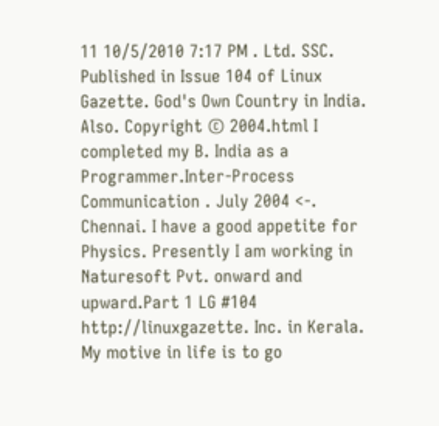11 10/5/2010 7:17 PM . Ltd. SSC. Published in Issue 104 of Linux Gazette. God's Own Country in India. Also. Copyright © 2004.html I completed my B. India as a Programmer.Inter-Process Communication . July 2004 <-. Chennai. I have a good appetite for Physics. Presently I am working in Naturesoft Pvt. onward and upward.Part 1 LG #104 http://linuxgazette. Inc. in Kerala. My motive in life is to go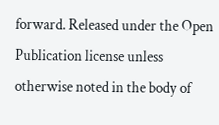forward. Released under the Open Publication license unless otherwise noted in the body of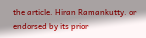the article. Hiran Ramankutty. or endorsed by its prior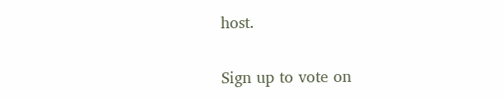host.

Sign up to vote on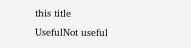this title
UsefulNot useful